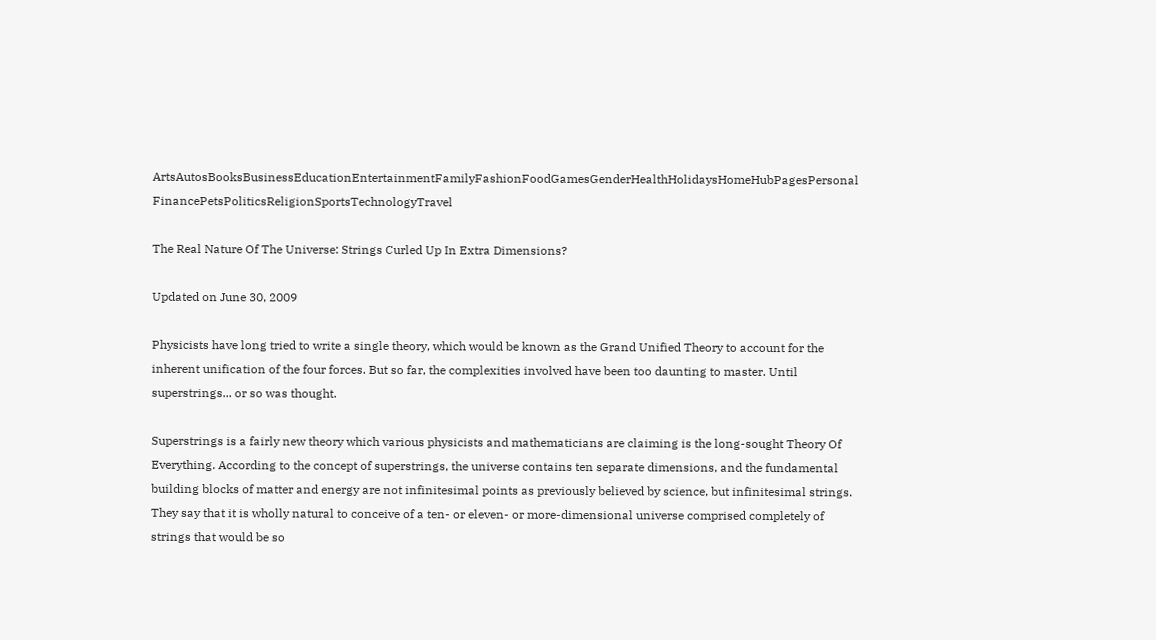ArtsAutosBooksBusinessEducationEntertainmentFamilyFashionFoodGamesGenderHealthHolidaysHomeHubPagesPersonal FinancePetsPoliticsReligionSportsTechnologyTravel

The Real Nature Of The Universe: Strings Curled Up In Extra Dimensions?

Updated on June 30, 2009

Physicists have long tried to write a single theory, which would be known as the Grand Unified Theory to account for the inherent unification of the four forces. But so far, the complexities involved have been too daunting to master. Until superstrings... or so was thought.

Superstrings is a fairly new theory which various physicists and mathematicians are claiming is the long-sought Theory Of Everything. According to the concept of superstrings, the universe contains ten separate dimensions, and the fundamental building blocks of matter and energy are not infinitesimal points as previously believed by science, but infinitesimal strings. They say that it is wholly natural to conceive of a ten- or eleven- or more-dimensional universe comprised completely of strings that would be so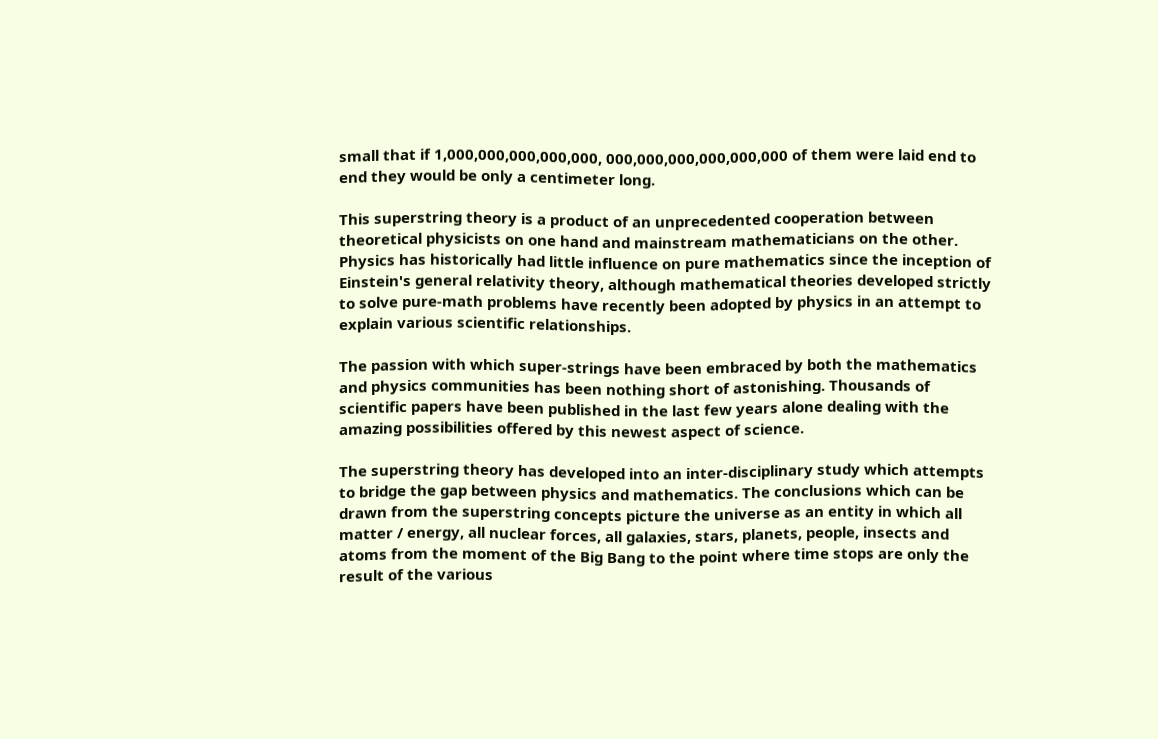small that if 1,000,000,000,000,000, 000,000,000,000,000,000 of them were laid end to end they would be only a centimeter long.

This superstring theory is a product of an unprecedented cooperation between theoretical physicists on one hand and mainstream mathematicians on the other. Physics has historically had little influence on pure mathematics since the inception of Einstein's general relativity theory, although mathematical theories developed strictly to solve pure-math problems have recently been adopted by physics in an attempt to explain various scientific relationships.

The passion with which super-strings have been embraced by both the mathematics and physics communities has been nothing short of astonishing. Thousands of scientific papers have been published in the last few years alone dealing with the amazing possibilities offered by this newest aspect of science.

The superstring theory has developed into an inter-disciplinary study which attempts to bridge the gap between physics and mathematics. The conclusions which can be drawn from the superstring concepts picture the universe as an entity in which all matter / energy, all nuclear forces, all galaxies, stars, planets, people, insects and atoms from the moment of the Big Bang to the point where time stops are only the result of the various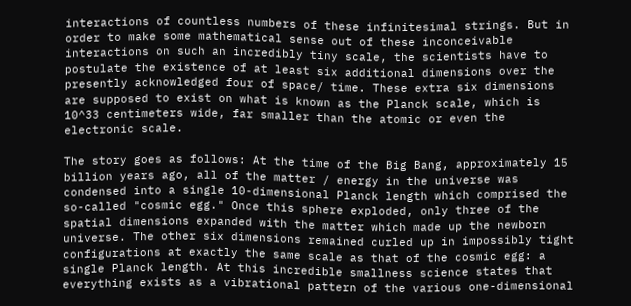interactions of countless numbers of these infinitesimal strings. But in order to make some mathematical sense out of these inconceivable interactions on such an incredibly tiny scale, the scientists have to postulate the existence of at least six additional dimensions over the presently acknowledged four of space/ time. These extra six dimensions are supposed to exist on what is known as the Planck scale, which is 10^33 centimeters wide, far smaller than the atomic or even the electronic scale.

The story goes as follows: At the time of the Big Bang, approximately 15 billion years ago, all of the matter / energy in the universe was condensed into a single 10-dimensional Planck length which comprised the so-called "cosmic egg." Once this sphere exploded, only three of the spatial dimensions expanded with the matter which made up the newborn universe. The other six dimensions remained curled up in impossibly tight configurations at exactly the same scale as that of the cosmic egg: a single Planck length. At this incredible smallness science states that everything exists as a vibrational pattern of the various one-dimensional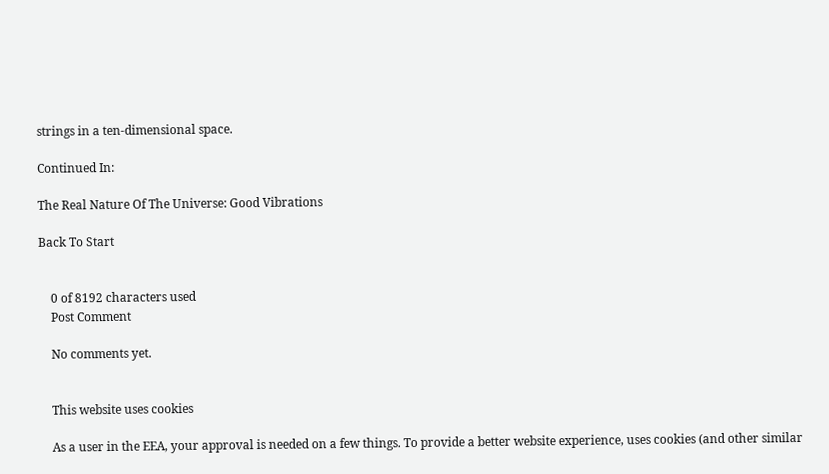strings in a ten-dimensional space.

Continued In:

The Real Nature Of The Universe: Good Vibrations

Back To Start


    0 of 8192 characters used
    Post Comment

    No comments yet.


    This website uses cookies

    As a user in the EEA, your approval is needed on a few things. To provide a better website experience, uses cookies (and other similar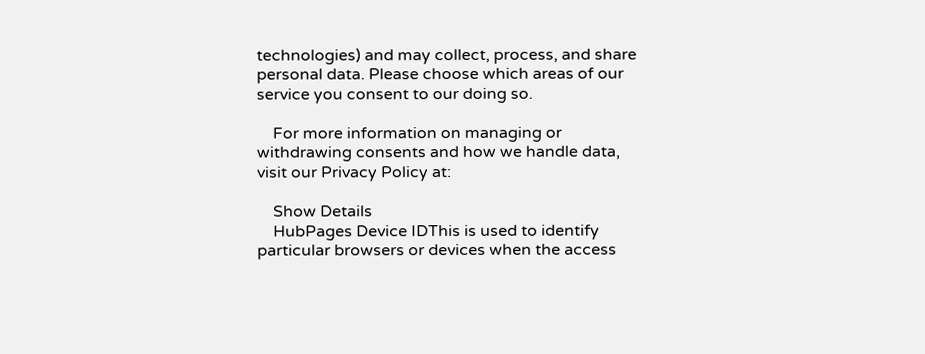technologies) and may collect, process, and share personal data. Please choose which areas of our service you consent to our doing so.

    For more information on managing or withdrawing consents and how we handle data, visit our Privacy Policy at:

    Show Details
    HubPages Device IDThis is used to identify particular browsers or devices when the access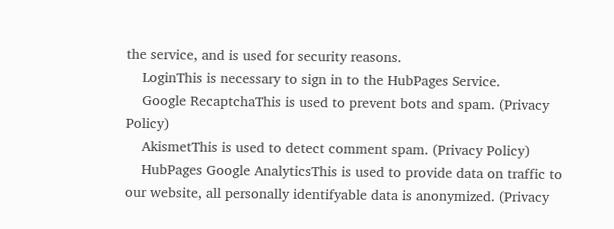the service, and is used for security reasons.
    LoginThis is necessary to sign in to the HubPages Service.
    Google RecaptchaThis is used to prevent bots and spam. (Privacy Policy)
    AkismetThis is used to detect comment spam. (Privacy Policy)
    HubPages Google AnalyticsThis is used to provide data on traffic to our website, all personally identifyable data is anonymized. (Privacy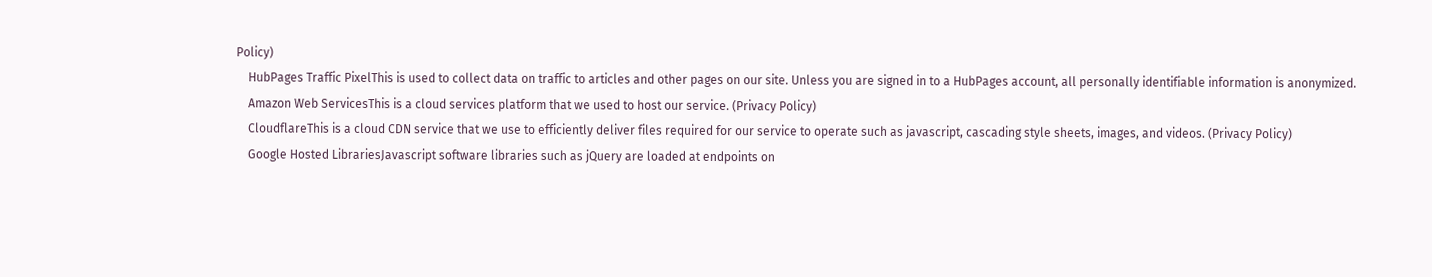Policy)
    HubPages Traffic PixelThis is used to collect data on traffic to articles and other pages on our site. Unless you are signed in to a HubPages account, all personally identifiable information is anonymized.
    Amazon Web ServicesThis is a cloud services platform that we used to host our service. (Privacy Policy)
    CloudflareThis is a cloud CDN service that we use to efficiently deliver files required for our service to operate such as javascript, cascading style sheets, images, and videos. (Privacy Policy)
    Google Hosted LibrariesJavascript software libraries such as jQuery are loaded at endpoints on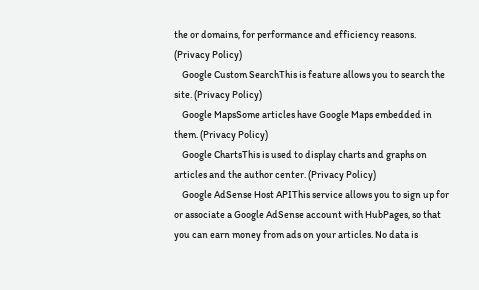the or domains, for performance and efficiency reasons. (Privacy Policy)
    Google Custom SearchThis is feature allows you to search the site. (Privacy Policy)
    Google MapsSome articles have Google Maps embedded in them. (Privacy Policy)
    Google ChartsThis is used to display charts and graphs on articles and the author center. (Privacy Policy)
    Google AdSense Host APIThis service allows you to sign up for or associate a Google AdSense account with HubPages, so that you can earn money from ads on your articles. No data is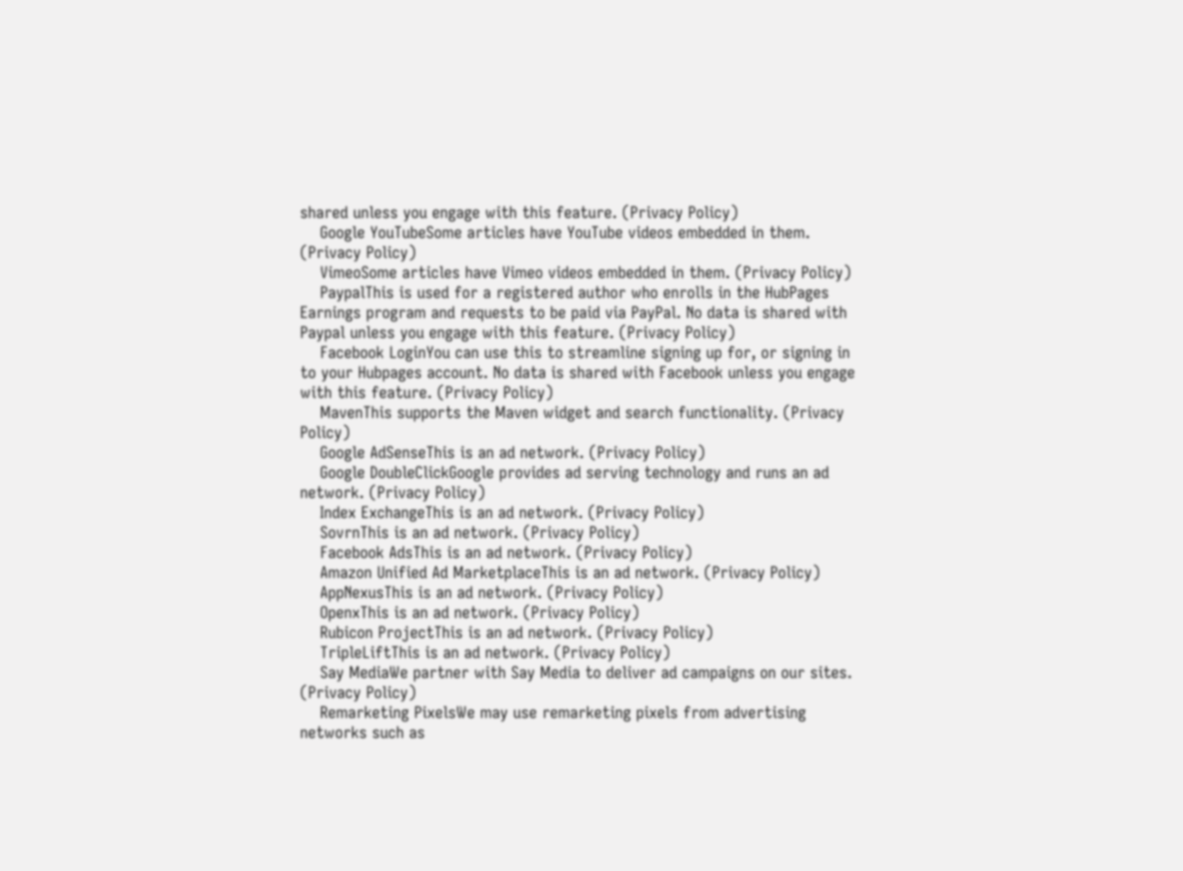shared unless you engage with this feature. (Privacy Policy)
    Google YouTubeSome articles have YouTube videos embedded in them. (Privacy Policy)
    VimeoSome articles have Vimeo videos embedded in them. (Privacy Policy)
    PaypalThis is used for a registered author who enrolls in the HubPages Earnings program and requests to be paid via PayPal. No data is shared with Paypal unless you engage with this feature. (Privacy Policy)
    Facebook LoginYou can use this to streamline signing up for, or signing in to your Hubpages account. No data is shared with Facebook unless you engage with this feature. (Privacy Policy)
    MavenThis supports the Maven widget and search functionality. (Privacy Policy)
    Google AdSenseThis is an ad network. (Privacy Policy)
    Google DoubleClickGoogle provides ad serving technology and runs an ad network. (Privacy Policy)
    Index ExchangeThis is an ad network. (Privacy Policy)
    SovrnThis is an ad network. (Privacy Policy)
    Facebook AdsThis is an ad network. (Privacy Policy)
    Amazon Unified Ad MarketplaceThis is an ad network. (Privacy Policy)
    AppNexusThis is an ad network. (Privacy Policy)
    OpenxThis is an ad network. (Privacy Policy)
    Rubicon ProjectThis is an ad network. (Privacy Policy)
    TripleLiftThis is an ad network. (Privacy Policy)
    Say MediaWe partner with Say Media to deliver ad campaigns on our sites. (Privacy Policy)
    Remarketing PixelsWe may use remarketing pixels from advertising networks such as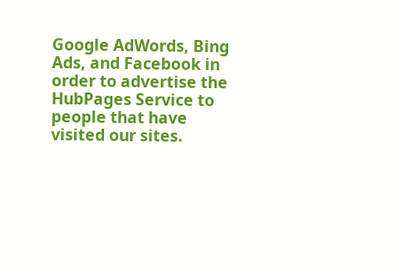Google AdWords, Bing Ads, and Facebook in order to advertise the HubPages Service to people that have visited our sites.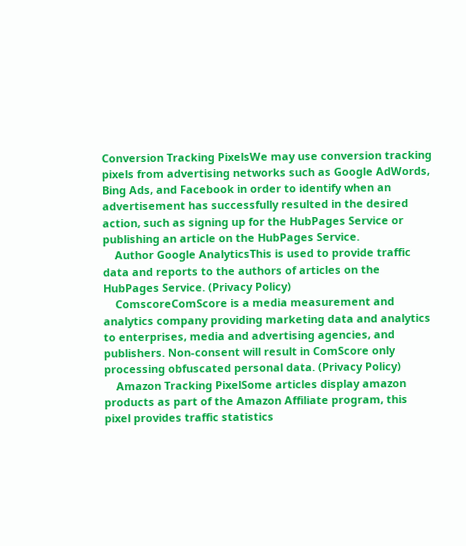Conversion Tracking PixelsWe may use conversion tracking pixels from advertising networks such as Google AdWords, Bing Ads, and Facebook in order to identify when an advertisement has successfully resulted in the desired action, such as signing up for the HubPages Service or publishing an article on the HubPages Service.
    Author Google AnalyticsThis is used to provide traffic data and reports to the authors of articles on the HubPages Service. (Privacy Policy)
    ComscoreComScore is a media measurement and analytics company providing marketing data and analytics to enterprises, media and advertising agencies, and publishers. Non-consent will result in ComScore only processing obfuscated personal data. (Privacy Policy)
    Amazon Tracking PixelSome articles display amazon products as part of the Amazon Affiliate program, this pixel provides traffic statistics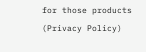for those products (Privacy Policy)